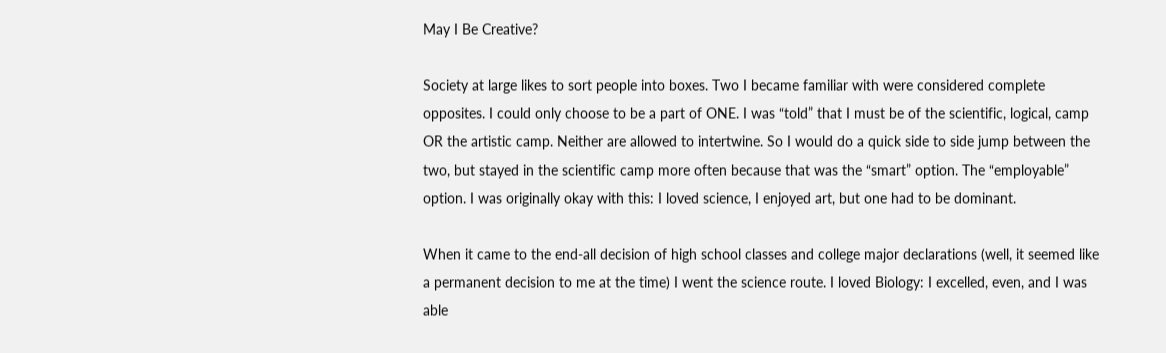May I Be Creative?

Society at large likes to sort people into boxes. Two I became familiar with were considered complete opposites. I could only choose to be a part of ONE. I was “told” that I must be of the scientific, logical, camp OR the artistic camp. Neither are allowed to intertwine. So I would do a quick side to side jump between the two, but stayed in the scientific camp more often because that was the “smart” option. The “employable” option. I was originally okay with this: I loved science, I enjoyed art, but one had to be dominant.

When it came to the end-all decision of high school classes and college major declarations (well, it seemed like a permanent decision to me at the time) I went the science route. I loved Biology: I excelled, even, and I was able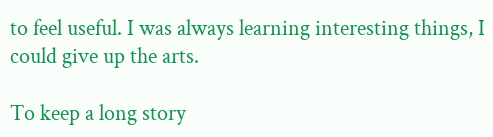to feel useful. I was always learning interesting things, I could give up the arts.

To keep a long story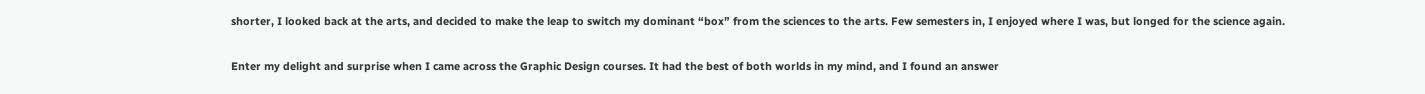shorter, I looked back at the arts, and decided to make the leap to switch my dominant “box” from the sciences to the arts. Few semesters in, I enjoyed where I was, but longed for the science again.

Enter my delight and surprise when I came across the Graphic Design courses. It had the best of both worlds in my mind, and I found an answer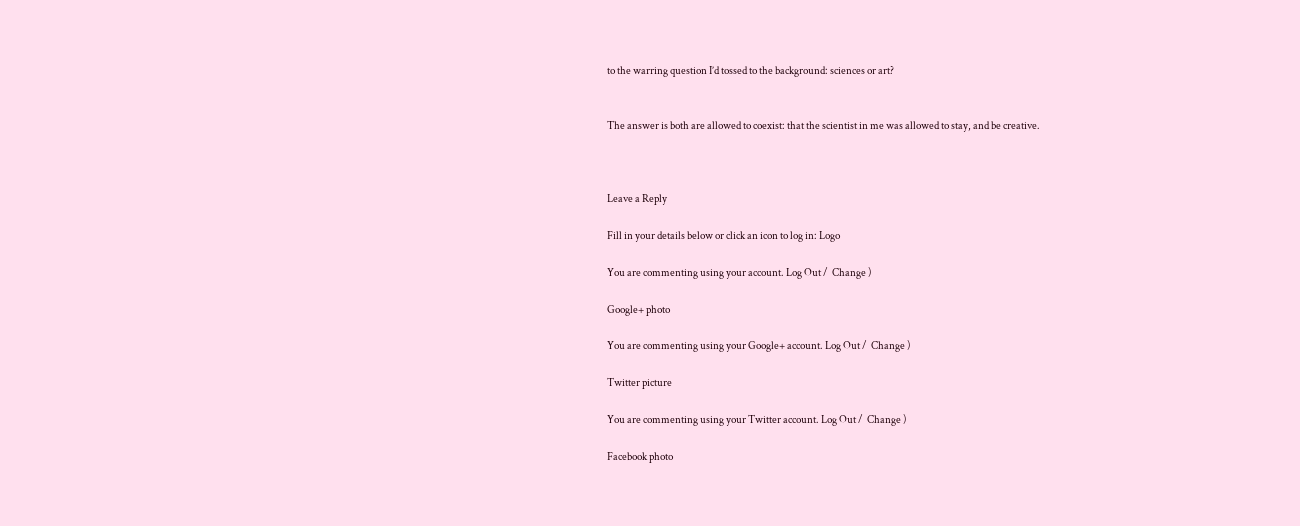to the warring question I’d tossed to the background: sciences or art?


The answer is both are allowed to coexist: that the scientist in me was allowed to stay, and be creative.



Leave a Reply

Fill in your details below or click an icon to log in: Logo

You are commenting using your account. Log Out /  Change )

Google+ photo

You are commenting using your Google+ account. Log Out /  Change )

Twitter picture

You are commenting using your Twitter account. Log Out /  Change )

Facebook photo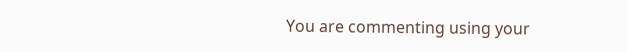You are commenting using your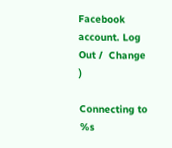Facebook account. Log Out /  Change )

Connecting to %s